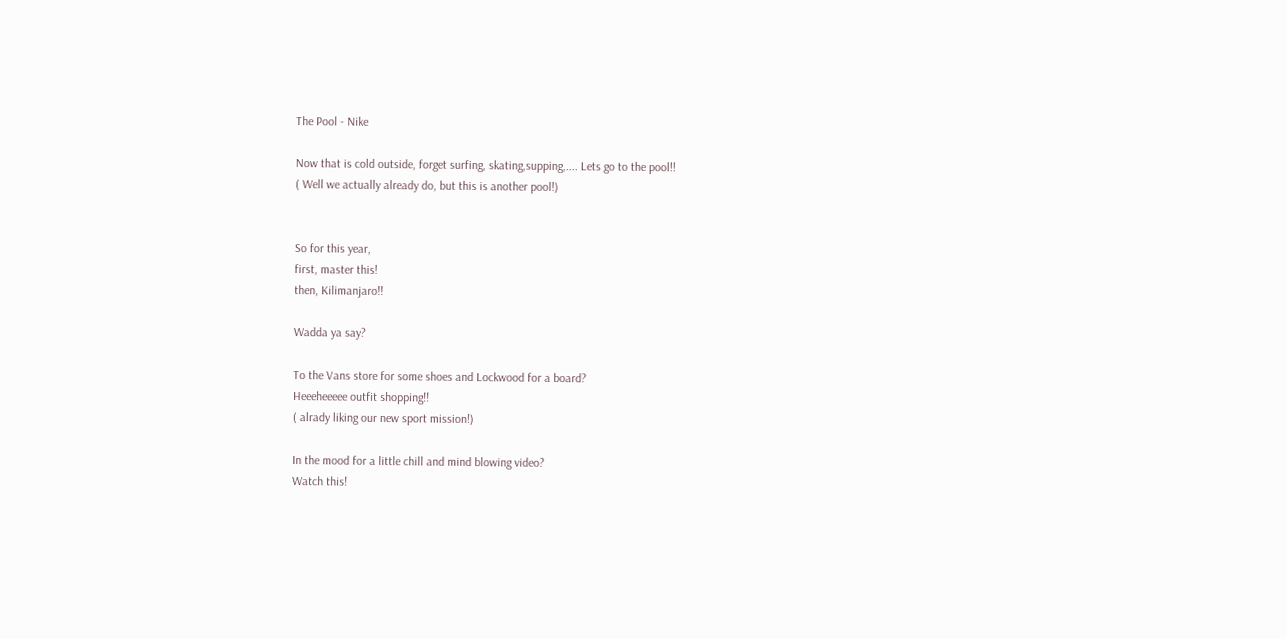The Pool - Nike

Now that is cold outside, forget surfing, skating,supping,.... Lets go to the pool!!
( Well we actually already do, but this is another pool!)


So for this year,
first, master this!
then, Kilimanjaro!!

Wadda ya say?

To the Vans store for some shoes and Lockwood for a board?
Heeeheeeee outfit shopping!!
( alrady liking our new sport mission!)

In the mood for a little chill and mind blowing video?
Watch this!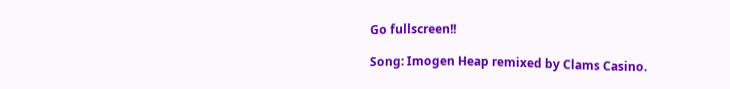Go fullscreen!!

Song: Imogen Heap remixed by Clams Casino.